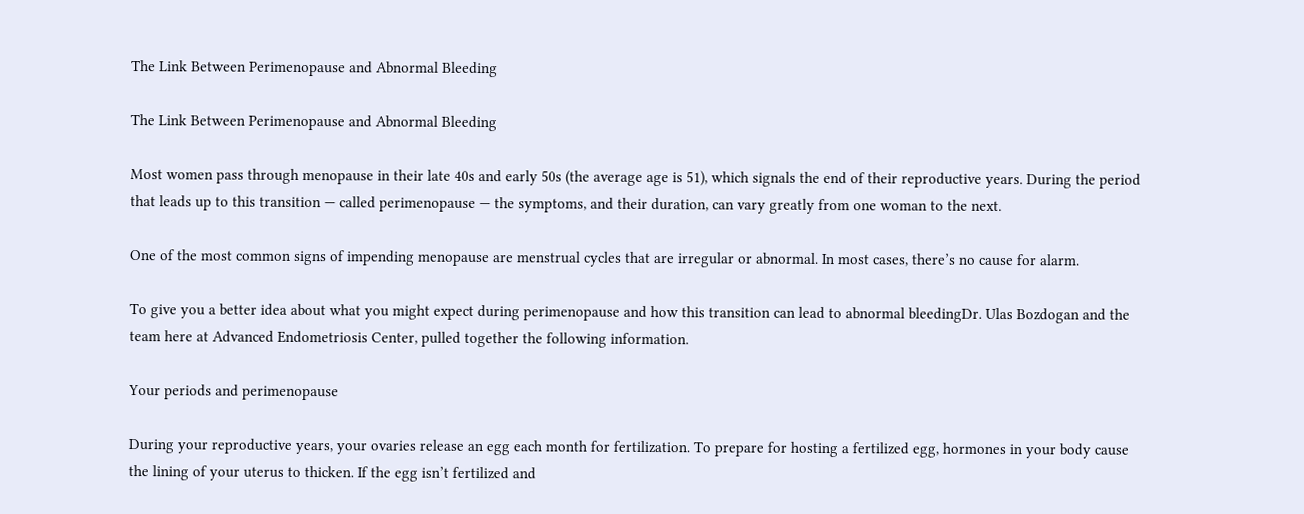The Link Between Perimenopause and Abnormal Bleeding

The Link Between Perimenopause and Abnormal Bleeding

Most women pass through menopause in their late 40s and early 50s (the average age is 51), which signals the end of their reproductive years. During the period that leads up to this transition — called perimenopause — the symptoms, and their duration, can vary greatly from one woman to the next.

One of the most common signs of impending menopause are menstrual cycles that are irregular or abnormal. In most cases, there’s no cause for alarm.

To give you a better idea about what you might expect during perimenopause and how this transition can lead to abnormal bleedingDr. Ulas Bozdogan and the team here at Advanced Endometriosis Center, pulled together the following information.

Your periods and perimenopause

During your reproductive years, your ovaries release an egg each month for fertilization. To prepare for hosting a fertilized egg, hormones in your body cause the lining of your uterus to thicken. If the egg isn’t fertilized and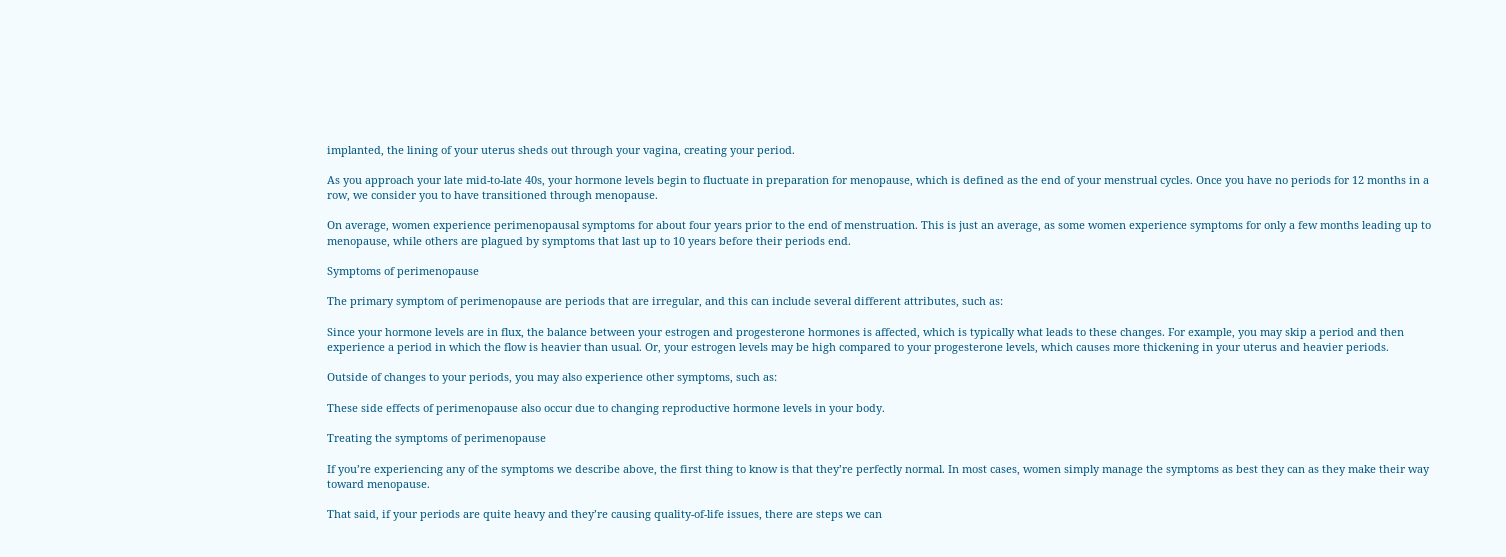implanted, the lining of your uterus sheds out through your vagina, creating your period.

As you approach your late mid-to-late 40s, your hormone levels begin to fluctuate in preparation for menopause, which is defined as the end of your menstrual cycles. Once you have no periods for 12 months in a row, we consider you to have transitioned through menopause.

On average, women experience perimenopausal symptoms for about four years prior to the end of menstruation. This is just an average, as some women experience symptoms for only a few months leading up to menopause, while others are plagued by symptoms that last up to 10 years before their periods end.

Symptoms of perimenopause

The primary symptom of perimenopause are periods that are irregular, and this can include several different attributes, such as:

Since your hormone levels are in flux, the balance between your estrogen and progesterone hormones is affected, which is typically what leads to these changes. For example, you may skip a period and then experience a period in which the flow is heavier than usual. Or, your estrogen levels may be high compared to your progesterone levels, which causes more thickening in your uterus and heavier periods.

Outside of changes to your periods, you may also experience other symptoms, such as:

These side effects of perimenopause also occur due to changing reproductive hormone levels in your body.

Treating the symptoms of perimenopause

If you’re experiencing any of the symptoms we describe above, the first thing to know is that they’re perfectly normal. In most cases, women simply manage the symptoms as best they can as they make their way toward menopause.

That said, if your periods are quite heavy and they’re causing quality-of-life issues, there are steps we can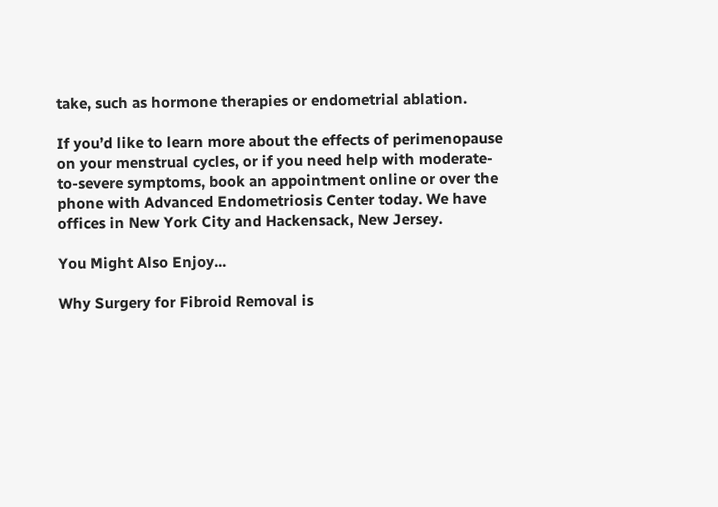take, such as hormone therapies or endometrial ablation.

If you’d like to learn more about the effects of perimenopause on your menstrual cycles, or if you need help with moderate-to-severe symptoms, book an appointment online or over the phone with Advanced Endometriosis Center today. We have offices in New York City and Hackensack, New Jersey.

You Might Also Enjoy...

Why Surgery for Fibroid Removal is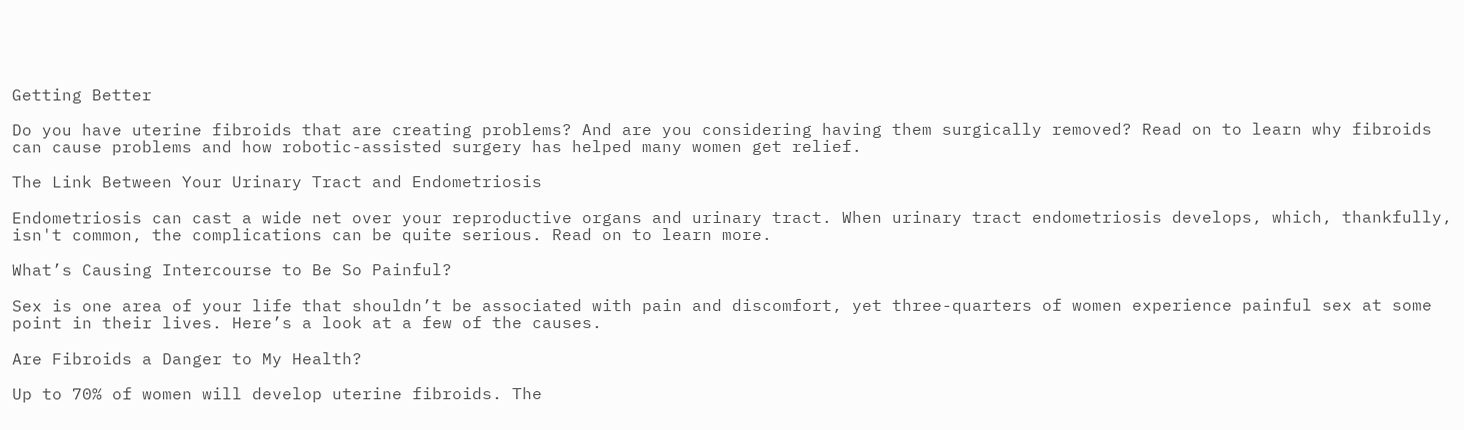Getting Better

Do you have uterine fibroids that are creating problems? And are you considering having them surgically removed? Read on to learn why fibroids can cause problems and how robotic-assisted surgery has helped many women get relief.

The Link Between Your Urinary Tract and Endometriosis

Endometriosis can cast a wide net over your reproductive organs and urinary tract. When urinary tract endometriosis develops, which, thankfully, isn't common, the complications can be quite serious. Read on to learn more.

What’s Causing Intercourse to Be So Painful?

Sex is one area of your life that shouldn’t be associated with pain and discomfort, yet three-quarters of women experience painful sex at some point in their lives. Here’s a look at a few of the causes.

Are Fibroids a Danger to My Health?

Up to 70% of women will develop uterine fibroids. The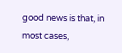good news is that, in most cases,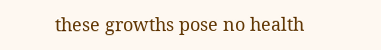these growths pose no health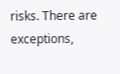risks. There are exceptions,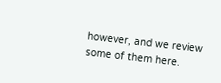however, and we review some of them here.